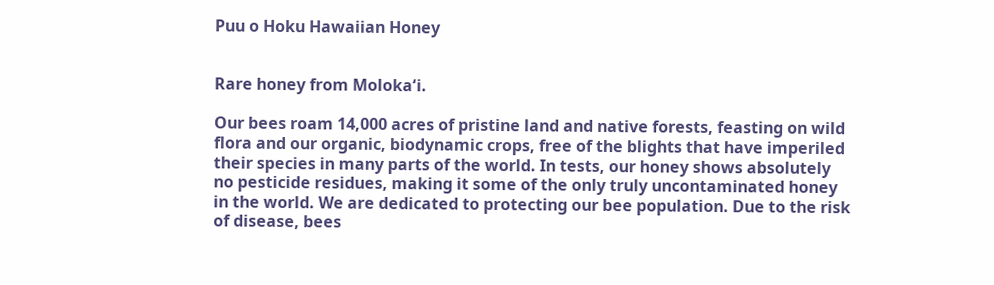Puu o Hoku Hawaiian Honey


Rare honey from Molokaʻi.

Our bees roam 14,000 acres of pristine land and native forests, feasting on wild flora and our organic, biodynamic crops, free of the blights that have imperiled their species in many parts of the world. In tests, our honey shows absolutely no pesticide residues, making it some of the only truly uncontaminated honey in the world. We are dedicated to protecting our bee population. Due to the risk of disease, bees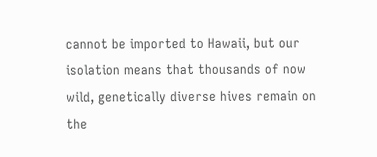cannot be imported to Hawaii, but our isolation means that thousands of now wild, genetically diverse hives remain on the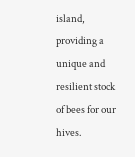island, providing a unique and resilient stock of bees for our hives.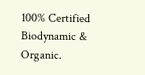100% Certified Biodynamic & Organic.